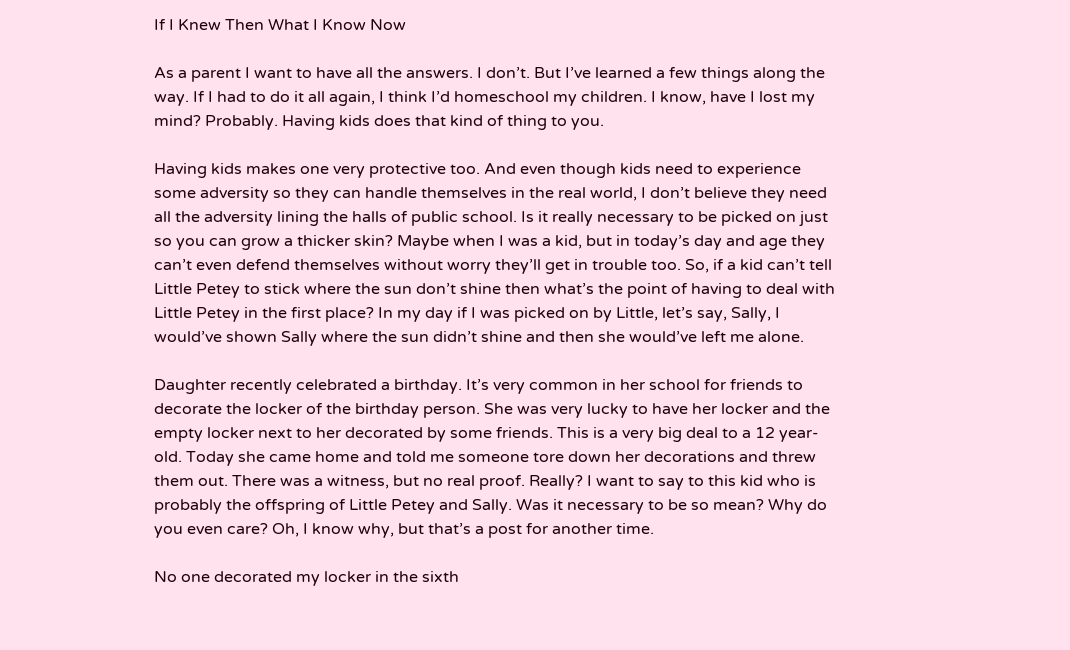If I Knew Then What I Know Now

As a parent I want to have all the answers. I don’t. But I’ve learned a few things along the way. If I had to do it all again, I think I’d homeschool my children. I know, have I lost my mind? Probably. Having kids does that kind of thing to you.

Having kids makes one very protective too. And even though kids need to experience some adversity so they can handle themselves in the real world, I don’t believe they need all the adversity lining the halls of public school. Is it really necessary to be picked on just so you can grow a thicker skin? Maybe when I was a kid, but in today’s day and age they can’t even defend themselves without worry they’ll get in trouble too. So, if a kid can’t tell Little Petey to stick where the sun don’t shine then what’s the point of having to deal with Little Petey in the first place? In my day if I was picked on by Little, let’s say, Sally, I would’ve shown Sally where the sun didn’t shine and then she would’ve left me alone.

Daughter recently celebrated a birthday. It’s very common in her school for friends to decorate the locker of the birthday person. She was very lucky to have her locker and the empty locker next to her decorated by some friends. This is a very big deal to a 12 year-old. Today she came home and told me someone tore down her decorations and threw them out. There was a witness, but no real proof. Really? I want to say to this kid who is probably the offspring of Little Petey and Sally. Was it necessary to be so mean? Why do you even care? Oh, I know why, but that’s a post for another time.

No one decorated my locker in the sixth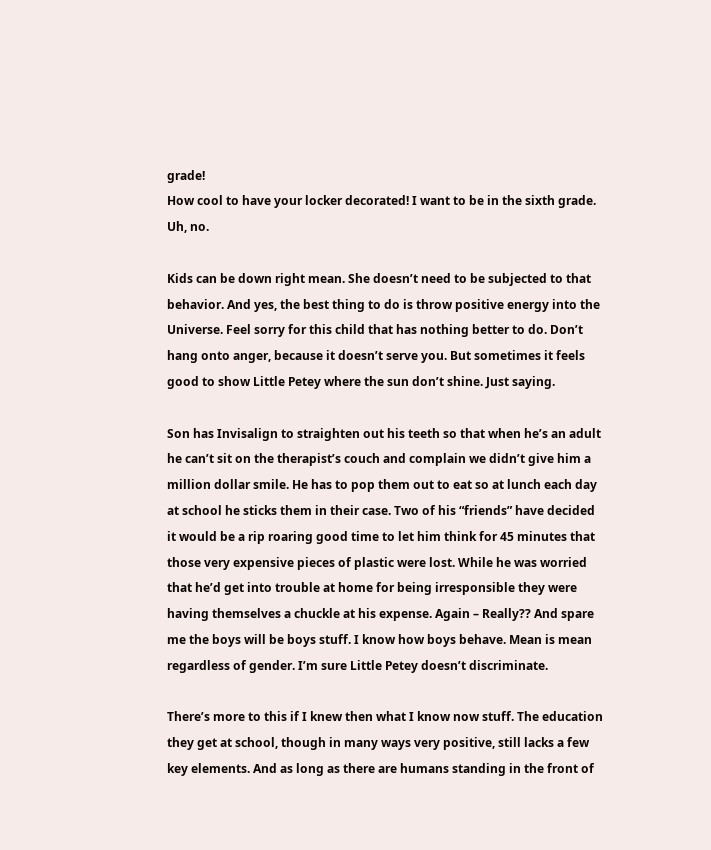grade!
How cool to have your locker decorated! I want to be in the sixth grade. Uh, no.

Kids can be down right mean. She doesn’t need to be subjected to that behavior. And yes, the best thing to do is throw positive energy into the Universe. Feel sorry for this child that has nothing better to do. Don’t hang onto anger, because it doesn’t serve you. But sometimes it feels good to show Little Petey where the sun don’t shine. Just saying.

Son has Invisalign to straighten out his teeth so that when he’s an adult he can’t sit on the therapist’s couch and complain we didn’t give him a million dollar smile. He has to pop them out to eat so at lunch each day at school he sticks them in their case. Two of his “friends” have decided it would be a rip roaring good time to let him think for 45 minutes that those very expensive pieces of plastic were lost. While he was worried that he’d get into trouble at home for being irresponsible they were having themselves a chuckle at his expense. Again – Really?? And spare me the boys will be boys stuff. I know how boys behave. Mean is mean regardless of gender. I’m sure Little Petey doesn’t discriminate.

There’s more to this if I knew then what I know now stuff. The education they get at school, though in many ways very positive, still lacks a few key elements. And as long as there are humans standing in the front of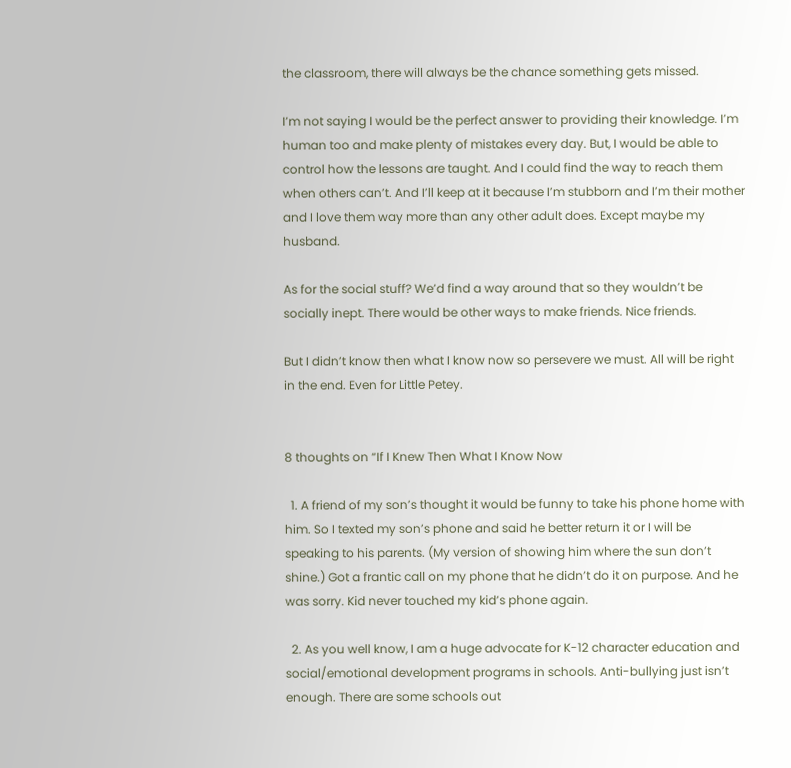the classroom, there will always be the chance something gets missed.

I’m not saying I would be the perfect answer to providing their knowledge. I’m human too and make plenty of mistakes every day. But, I would be able to control how the lessons are taught. And I could find the way to reach them when others can’t. And I’ll keep at it because I’m stubborn and I’m their mother and I love them way more than any other adult does. Except maybe my husband.

As for the social stuff? We’d find a way around that so they wouldn’t be socially inept. There would be other ways to make friends. Nice friends.

But I didn’t know then what I know now so persevere we must. All will be right in the end. Even for Little Petey.


8 thoughts on “If I Knew Then What I Know Now

  1. A friend of my son’s thought it would be funny to take his phone home with him. So I texted my son’s phone and said he better return it or I will be speaking to his parents. (My version of showing him where the sun don’t shine.) Got a frantic call on my phone that he didn’t do it on purpose. And he was sorry. Kid never touched my kid’s phone again.

  2. As you well know, I am a huge advocate for K-12 character education and social/emotional development programs in schools. Anti-bullying just isn’t enough. There are some schools out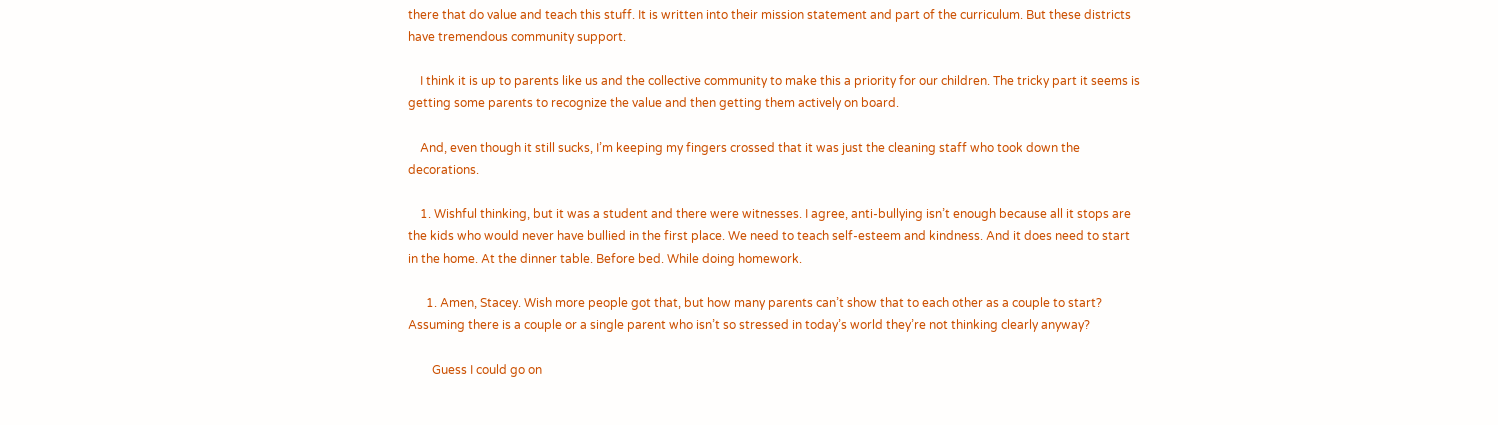there that do value and teach this stuff. It is written into their mission statement and part of the curriculum. But these districts have tremendous community support.

    I think it is up to parents like us and the collective community to make this a priority for our children. The tricky part it seems is getting some parents to recognize the value and then getting them actively on board.

    And, even though it still sucks, I’m keeping my fingers crossed that it was just the cleaning staff who took down the decorations.

    1. Wishful thinking, but it was a student and there were witnesses. I agree, anti-bullying isn’t enough because all it stops are the kids who would never have bullied in the first place. We need to teach self-esteem and kindness. And it does need to start in the home. At the dinner table. Before bed. While doing homework.

      1. Amen, Stacey. Wish more people got that, but how many parents can’t show that to each other as a couple to start? Assuming there is a couple or a single parent who isn’t so stressed in today’s world they’re not thinking clearly anyway?

        Guess I could go on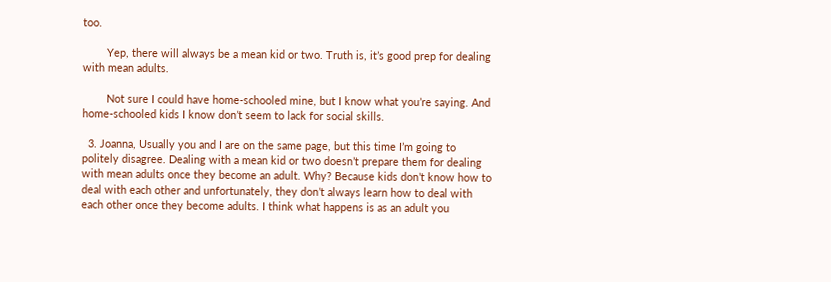too.

        Yep, there will always be a mean kid or two. Truth is, it’s good prep for dealing with mean adults.

        Not sure I could have home-schooled mine, but I know what you’re saying. And home-schooled kids I know don’t seem to lack for social skills.

  3. Joanna, Usually you and I are on the same page, but this time I’m going to politely disagree. Dealing with a mean kid or two doesn’t prepare them for dealing with mean adults once they become an adult. Why? Because kids don’t know how to deal with each other and unfortunately, they don’t always learn how to deal with each other once they become adults. I think what happens is as an adult you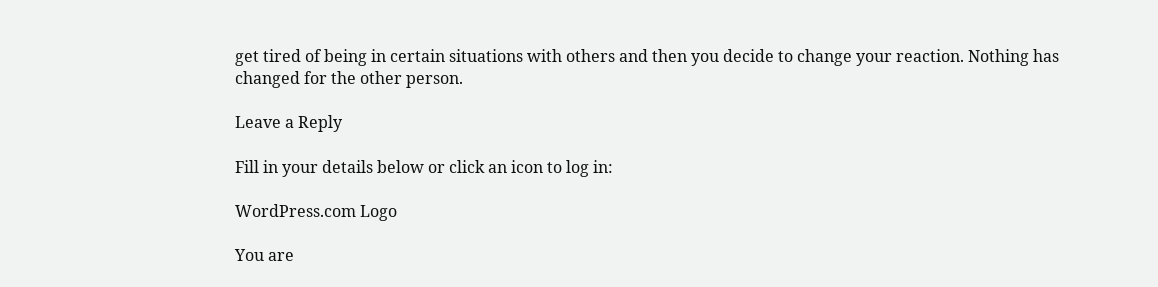get tired of being in certain situations with others and then you decide to change your reaction. Nothing has changed for the other person.

Leave a Reply

Fill in your details below or click an icon to log in:

WordPress.com Logo

You are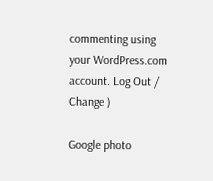commenting using your WordPress.com account. Log Out /  Change )

Google photo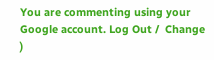You are commenting using your Google account. Log Out /  Change )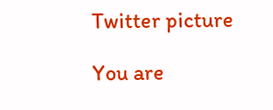Twitter picture

You are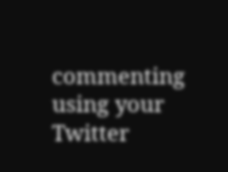commenting using your Twitter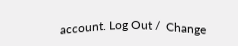account. Log Out /  Change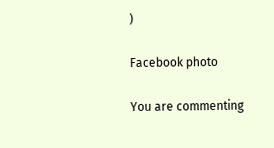)

Facebook photo

You are commenting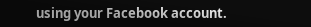using your Facebook account.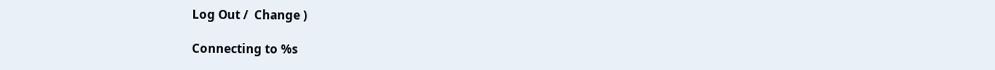Log Out /  Change )

Connecting to %s